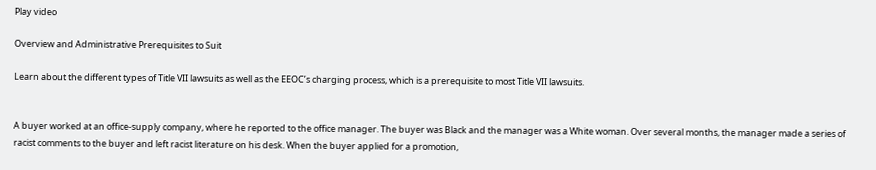Play video

Overview and Administrative Prerequisites to Suit

Learn about the different types of Title VII lawsuits as well as the EEOC’s charging process, which is a prerequisite to most Title VII lawsuits.


A buyer worked at an office-supply company, where he reported to the office manager. The buyer was Black and the manager was a White woman. Over several months, the manager made a series of racist comments to the buyer and left racist literature on his desk. When the buyer applied for a promotion,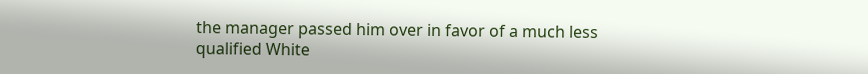the manager passed him over in favor of a much less qualified White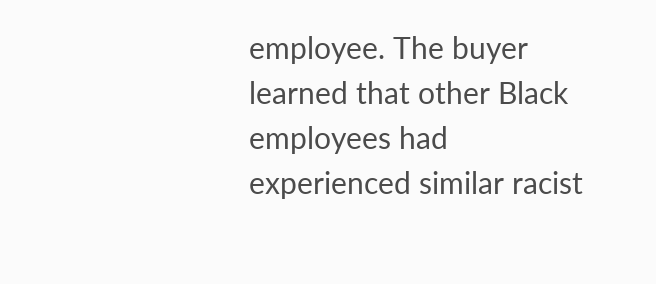employee. The buyer learned that other Black employees had experienced similar racist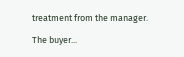treatment from the manager.

The buyer...